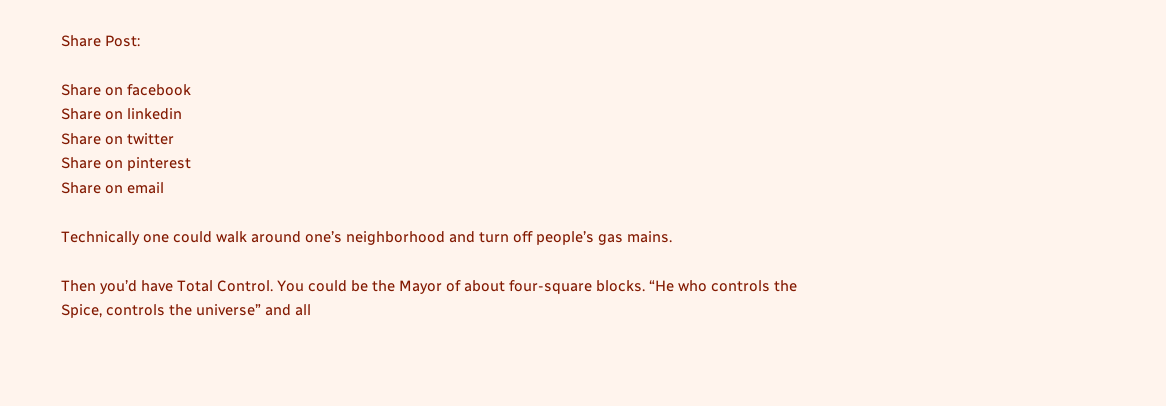Share Post:

Share on facebook
Share on linkedin
Share on twitter
Share on pinterest
Share on email

Technically one could walk around one’s neighborhood and turn off people’s gas mains.

Then you’d have Total Control. You could be the Mayor of about four-square blocks. “He who controls the Spice, controls the universe” and all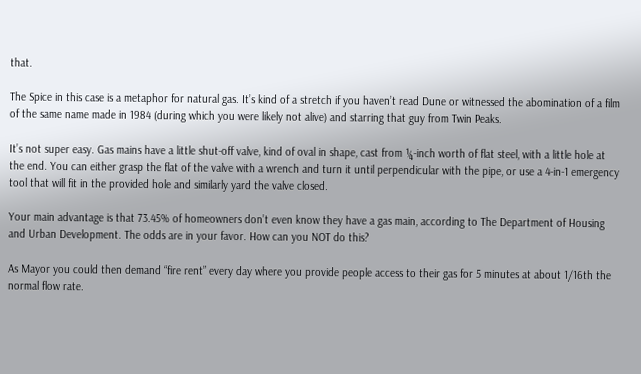that.

The Spice in this case is a metaphor for natural gas. It’s kind of a stretch if you haven’t read Dune or witnessed the abomination of a film of the same name made in 1984 (during which you were likely not alive) and starring that guy from Twin Peaks.

It’s not super easy. Gas mains have a little shut-off valve, kind of oval in shape, cast from ¼-inch worth of flat steel, with a little hole at the end. You can either grasp the flat of the valve with a wrench and turn it until perpendicular with the pipe, or use a 4-in-1 emergency tool that will fit in the provided hole and similarly yard the valve closed.

Your main advantage is that 73.45% of homeowners don’t even know they have a gas main, according to The Department of Housing and Urban Development. The odds are in your favor. How can you NOT do this?

As Mayor you could then demand “fire rent” every day where you provide people access to their gas for 5 minutes at about 1/16th the normal flow rate.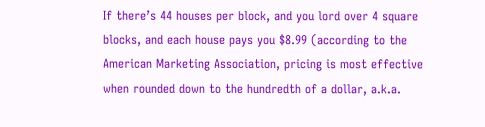If there’s 44 houses per block, and you lord over 4 square blocks, and each house pays you $8.99 (according to the American Marketing Association, pricing is most effective when rounded down to the hundredth of a dollar, a.k.a.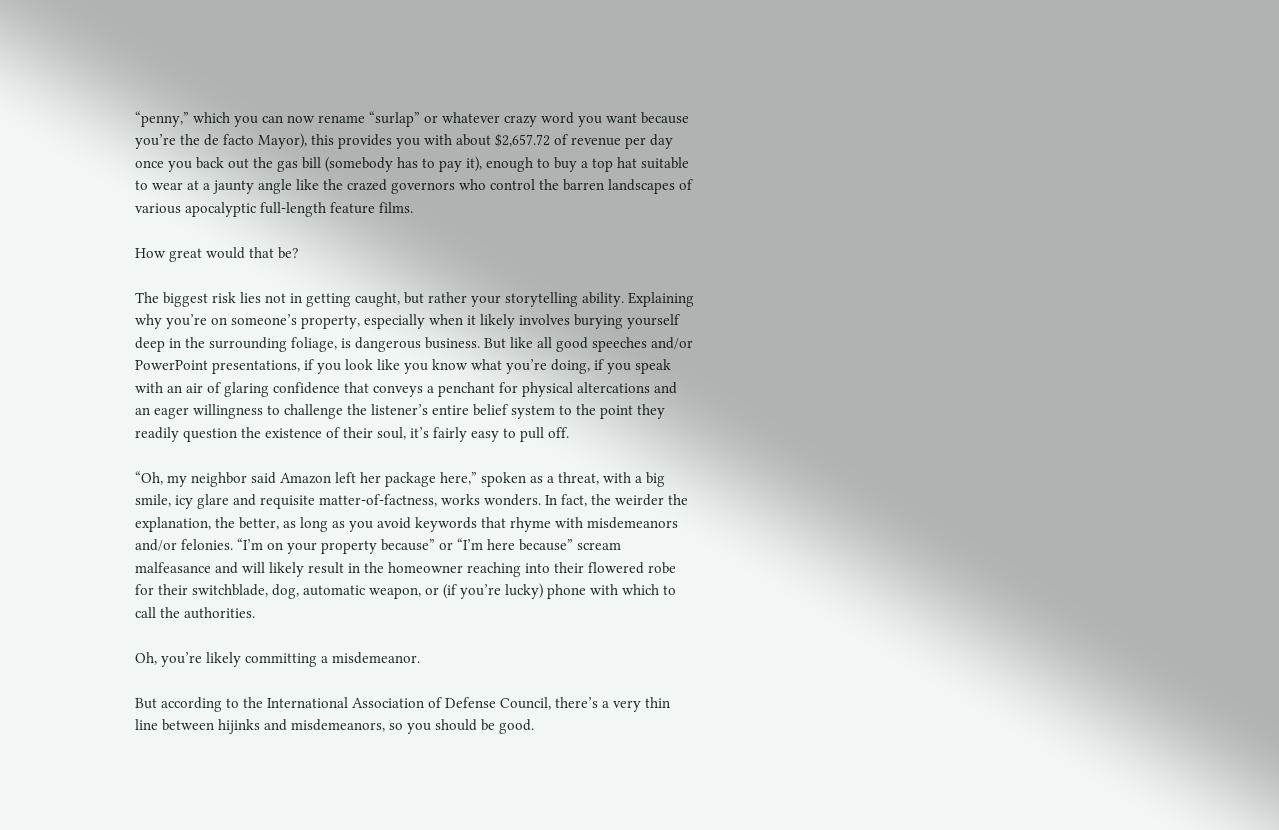“penny,” which you can now rename “surlap” or whatever crazy word you want because you’re the de facto Mayor), this provides you with about $2,657.72 of revenue per day once you back out the gas bill (somebody has to pay it), enough to buy a top hat suitable to wear at a jaunty angle like the crazed governors who control the barren landscapes of various apocalyptic full-length feature films.

How great would that be?

The biggest risk lies not in getting caught, but rather your storytelling ability. Explaining why you’re on someone’s property, especially when it likely involves burying yourself deep in the surrounding foliage, is dangerous business. But like all good speeches and/or PowerPoint presentations, if you look like you know what you’re doing, if you speak with an air of glaring confidence that conveys a penchant for physical altercations and an eager willingness to challenge the listener’s entire belief system to the point they readily question the existence of their soul, it’s fairly easy to pull off.

“Oh, my neighbor said Amazon left her package here,” spoken as a threat, with a big smile, icy glare and requisite matter-of-factness, works wonders. In fact, the weirder the explanation, the better, as long as you avoid keywords that rhyme with misdemeanors and/or felonies. “I’m on your property because” or “I’m here because” scream malfeasance and will likely result in the homeowner reaching into their flowered robe for their switchblade, dog, automatic weapon, or (if you’re lucky) phone with which to call the authorities.

Oh, you’re likely committing a misdemeanor.

But according to the International Association of Defense Council, there’s a very thin line between hijinks and misdemeanors, so you should be good.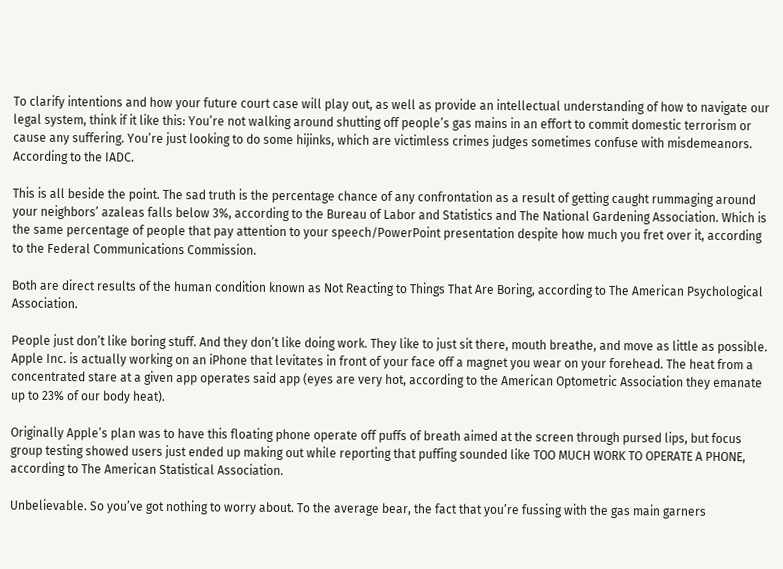To clarify intentions and how your future court case will play out, as well as provide an intellectual understanding of how to navigate our legal system, think if it like this: You’re not walking around shutting off people’s gas mains in an effort to commit domestic terrorism or cause any suffering. You’re just looking to do some hijinks, which are victimless crimes judges sometimes confuse with misdemeanors. According to the IADC.

This is all beside the point. The sad truth is the percentage chance of any confrontation as a result of getting caught rummaging around your neighbors’ azaleas falls below 3%, according to the Bureau of Labor and Statistics and The National Gardening Association. Which is the same percentage of people that pay attention to your speech/PowerPoint presentation despite how much you fret over it, according to the Federal Communications Commission.

Both are direct results of the human condition known as Not Reacting to Things That Are Boring, according to The American Psychological Association.

People just don’t like boring stuff. And they don’t like doing work. They like to just sit there, mouth breathe, and move as little as possible. Apple Inc. is actually working on an iPhone that levitates in front of your face off a magnet you wear on your forehead. The heat from a concentrated stare at a given app operates said app (eyes are very hot, according to the American Optometric Association they emanate up to 23% of our body heat).

Originally Apple’s plan was to have this floating phone operate off puffs of breath aimed at the screen through pursed lips, but focus group testing showed users just ended up making out while reporting that puffing sounded like TOO MUCH WORK TO OPERATE A PHONE, according to The American Statistical Association.

Unbelievable. So you’ve got nothing to worry about. To the average bear, the fact that you’re fussing with the gas main garners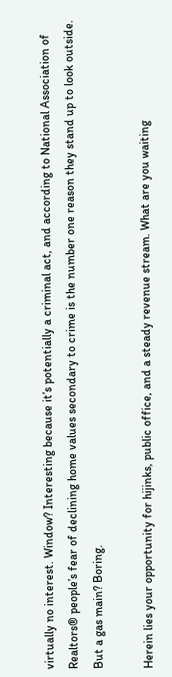virtually no interest. Window? Interesting because it’s potentially a criminal act, and according to National Association of Realtors® people’s fear of declining home values secondary to crime is the number one reason they stand up to look outside. But a gas main? Boring.

Herein lies your opportunity for hijinks, public office, and a steady revenue stream. What are you waiting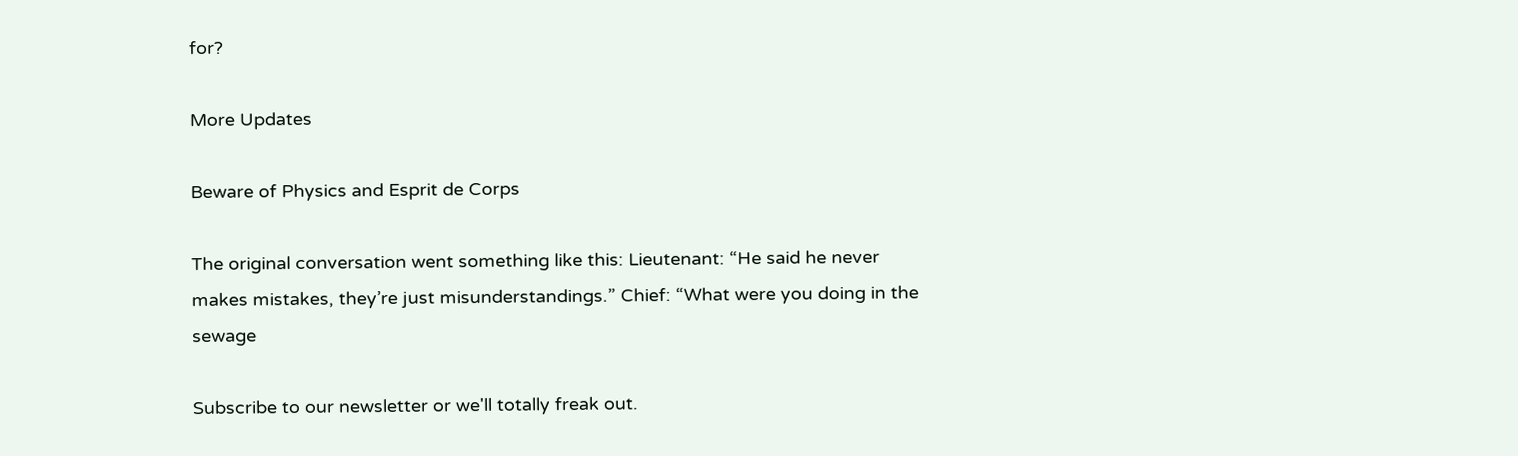for?

More Updates

Beware of Physics and Esprit de Corps

The original conversation went something like this: Lieutenant: “He said he never makes mistakes, they’re just misunderstandings.” Chief: “What were you doing in the sewage

Subscribe to our newsletter or we'll totally freak out.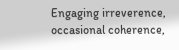Engaging irreverence, occasional coherence,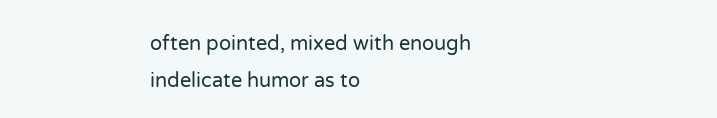often pointed, mixed with enough indelicate humor as to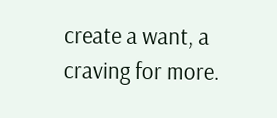create a want, a craving for more.